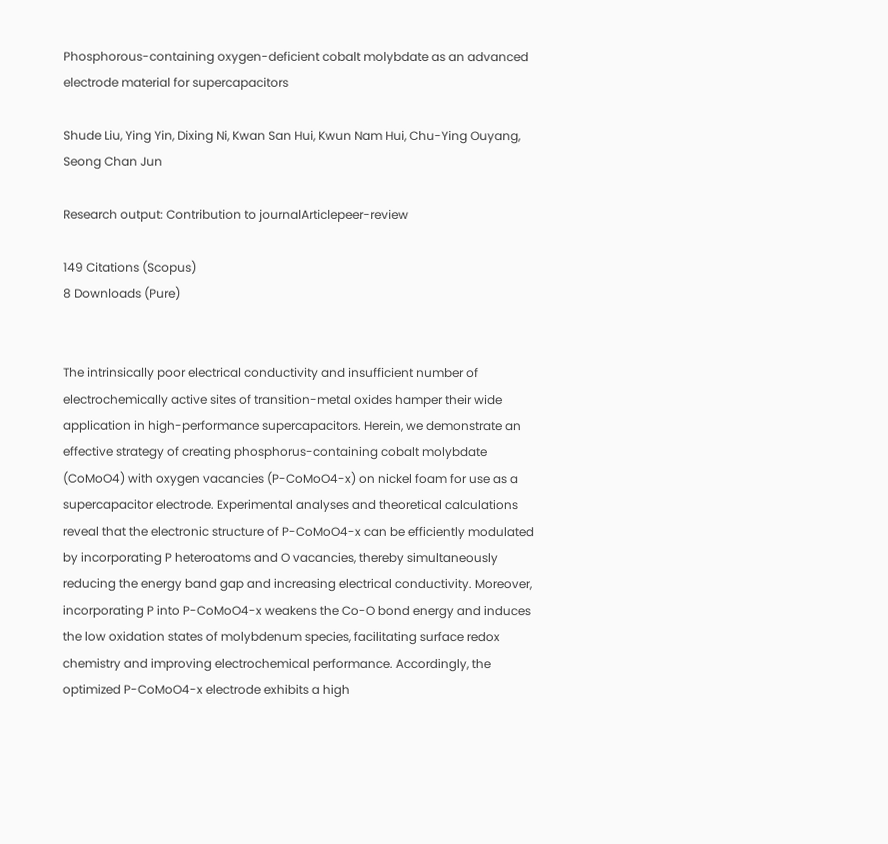Phosphorous-containing oxygen-deficient cobalt molybdate as an advanced electrode material for supercapacitors

Shude Liu, Ying Yin, Dixing Ni, Kwan San Hui, Kwun Nam Hui, Chu-Ying Ouyang, Seong Chan Jun

Research output: Contribution to journalArticlepeer-review

149 Citations (Scopus)
8 Downloads (Pure)


The intrinsically poor electrical conductivity and insufficient number of electrochemically active sites of transition-metal oxides hamper their wide application in high-performance supercapacitors. Herein, we demonstrate an effective strategy of creating phosphorus-containing cobalt molybdate (CoMoO4) with oxygen vacancies (P-CoMoO4-x) on nickel foam for use as a supercapacitor electrode. Experimental analyses and theoretical calculations reveal that the electronic structure of P-CoMoO4-x can be efficiently modulated by incorporating P heteroatoms and O vacancies, thereby simultaneously reducing the energy band gap and increasing electrical conductivity. Moreover, incorporating P into P-CoMoO4-x weakens the Co-O bond energy and induces the low oxidation states of molybdenum species, facilitating surface redox chemistry and improving electrochemical performance. Accordingly, the optimized P-CoMoO4-x electrode exhibits a high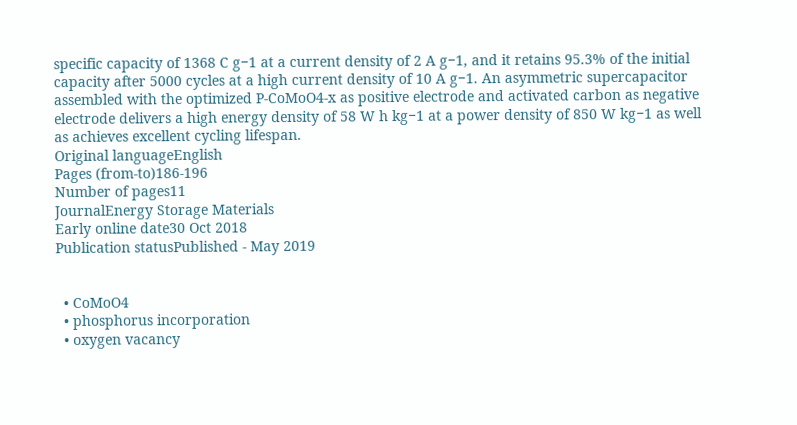specific capacity of 1368 C g−1 at a current density of 2 A g−1, and it retains 95.3% of the initial capacity after 5000 cycles at a high current density of 10 A g−1. An asymmetric supercapacitor assembled with the optimized P-CoMoO4-x as positive electrode and activated carbon as negative electrode delivers a high energy density of 58 W h kg−1 at a power density of 850 W kg−1 as well as achieves excellent cycling lifespan.
Original languageEnglish
Pages (from-to)186-196
Number of pages11
JournalEnergy Storage Materials
Early online date30 Oct 2018
Publication statusPublished - May 2019


  • CoMoO4
  • phosphorus incorporation
  • oxygen vacancy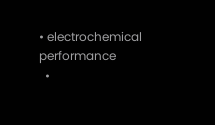• electrochemical performance
  •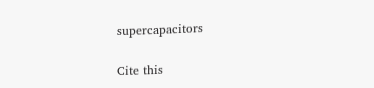supercapacitors

Cite this